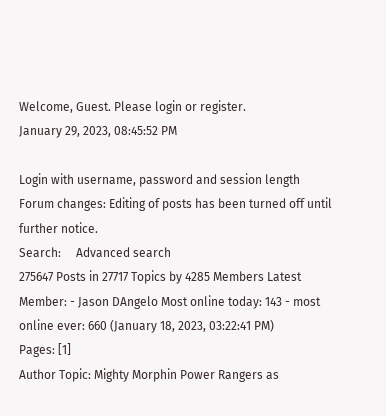Welcome, Guest. Please login or register.
January 29, 2023, 08:45:52 PM

Login with username, password and session length
Forum changes: Editing of posts has been turned off until further notice.
Search:     Advanced search
275647 Posts in 27717 Topics by 4285 Members Latest Member: - Jason DAngelo Most online today: 143 - most online ever: 660 (January 18, 2023, 03:22:41 PM)
Pages: [1]
Author Topic: Mighty Morphin Power Rangers as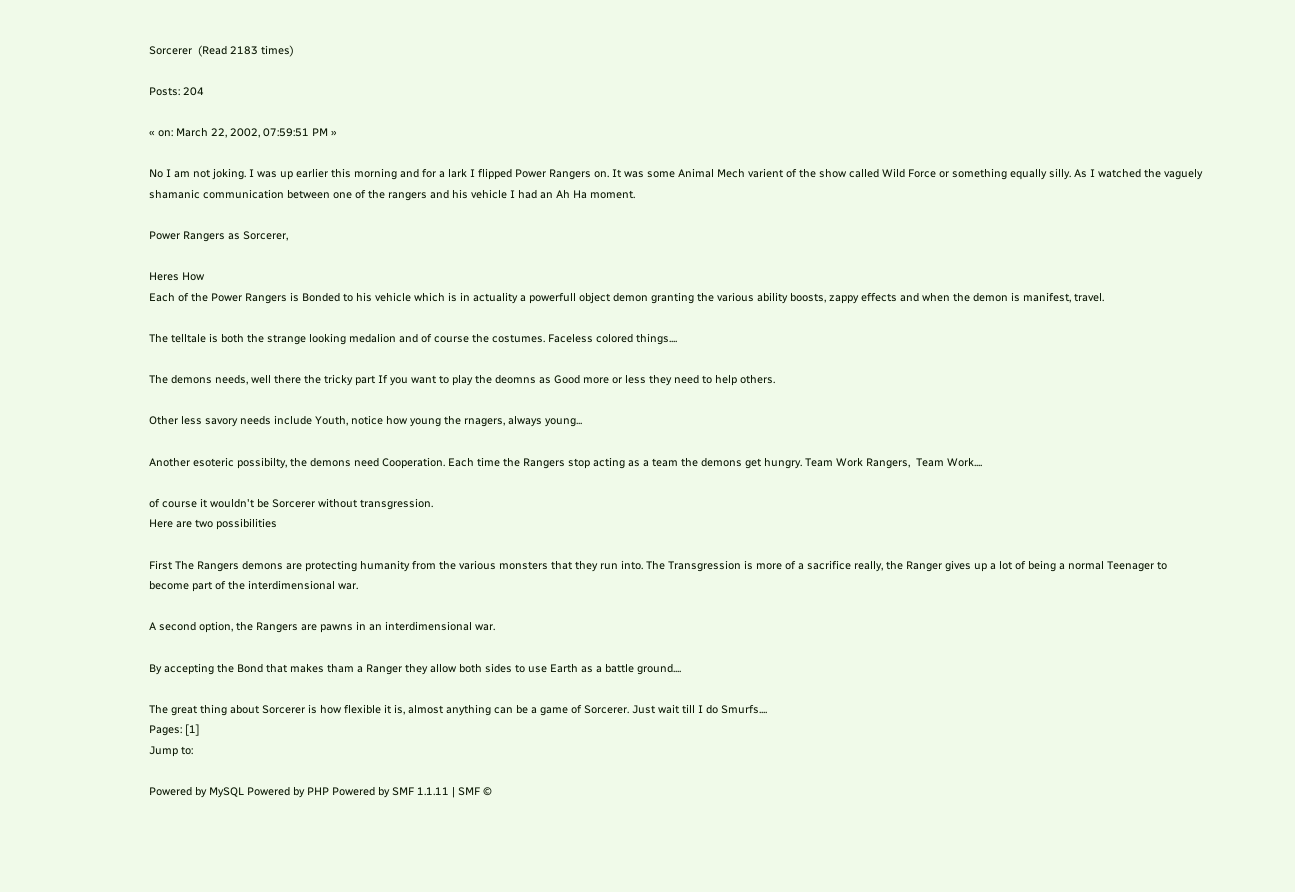Sorcerer  (Read 2183 times)

Posts: 204

« on: March 22, 2002, 07:59:51 PM »

No I am not joking. I was up earlier this morning and for a lark I flipped Power Rangers on. It was some Animal Mech varient of the show called Wild Force or something equally silly. As I watched the vaguely shamanic communication between one of the rangers and his vehicle I had an Ah Ha moment.

Power Rangers as Sorcerer,

Heres How
Each of the Power Rangers is Bonded to his vehicle which is in actuality a powerfull object demon granting the various ability boosts, zappy effects and when the demon is manifest, travel.

The telltale is both the strange looking medalion and of course the costumes. Faceless colored things....

The demons needs, well there the tricky part If you want to play the deomns as Good more or less they need to help others.

Other less savory needs include Youth, notice how young the rnagers, always young...

Another esoteric possibilty, the demons need Cooperation. Each time the Rangers stop acting as a team the demons get hungry. Team Work Rangers,  Team Work....

of course it wouldn't be Sorcerer without transgression.
Here are two possibilities

First The Rangers demons are protecting humanity from the various monsters that they run into. The Transgression is more of a sacrifice really, the Ranger gives up a lot of being a normal Teenager to become part of the interdimensional war.

A second option, the Rangers are pawns in an interdimensional war.

By accepting the Bond that makes tham a Ranger they allow both sides to use Earth as a battle ground....

The great thing about Sorcerer is how flexible it is, almost anything can be a game of Sorcerer. Just wait till I do Smurfs....
Pages: [1]
Jump to:

Powered by MySQL Powered by PHP Powered by SMF 1.1.11 | SMF ©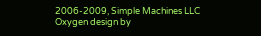2006-2009, Simple Machines LLC
Oxygen design by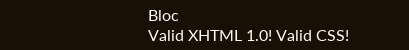Bloc
Valid XHTML 1.0! Valid CSS!